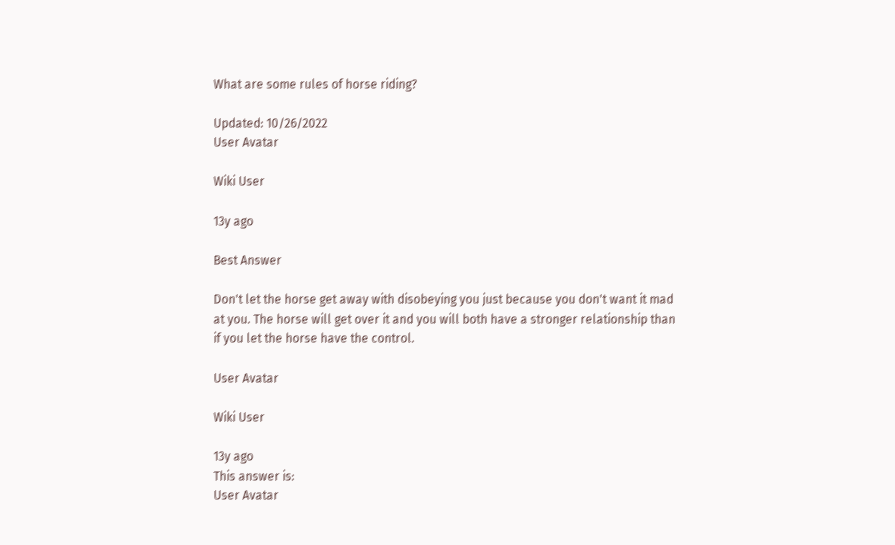What are some rules of horse riding?

Updated: 10/26/2022
User Avatar

Wiki User

13y ago

Best Answer

Don't let the horse get away with disobeying you just because you don't want it mad at you. The horse will get over it and you will both have a stronger relationship than if you let the horse have the control.

User Avatar

Wiki User

13y ago
This answer is:
User Avatar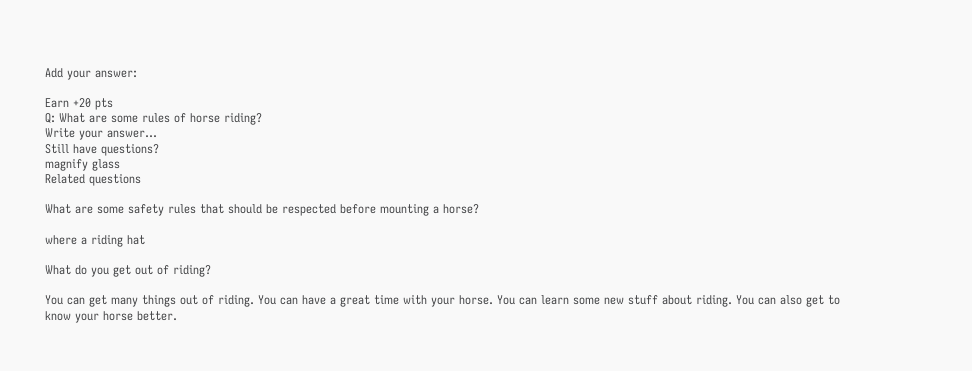Add your answer:

Earn +20 pts
Q: What are some rules of horse riding?
Write your answer...
Still have questions?
magnify glass
Related questions

What are some safety rules that should be respected before mounting a horse?

where a riding hat

What do you get out of riding?

You can get many things out of riding. You can have a great time with your horse. You can learn some new stuff about riding. You can also get to know your horse better.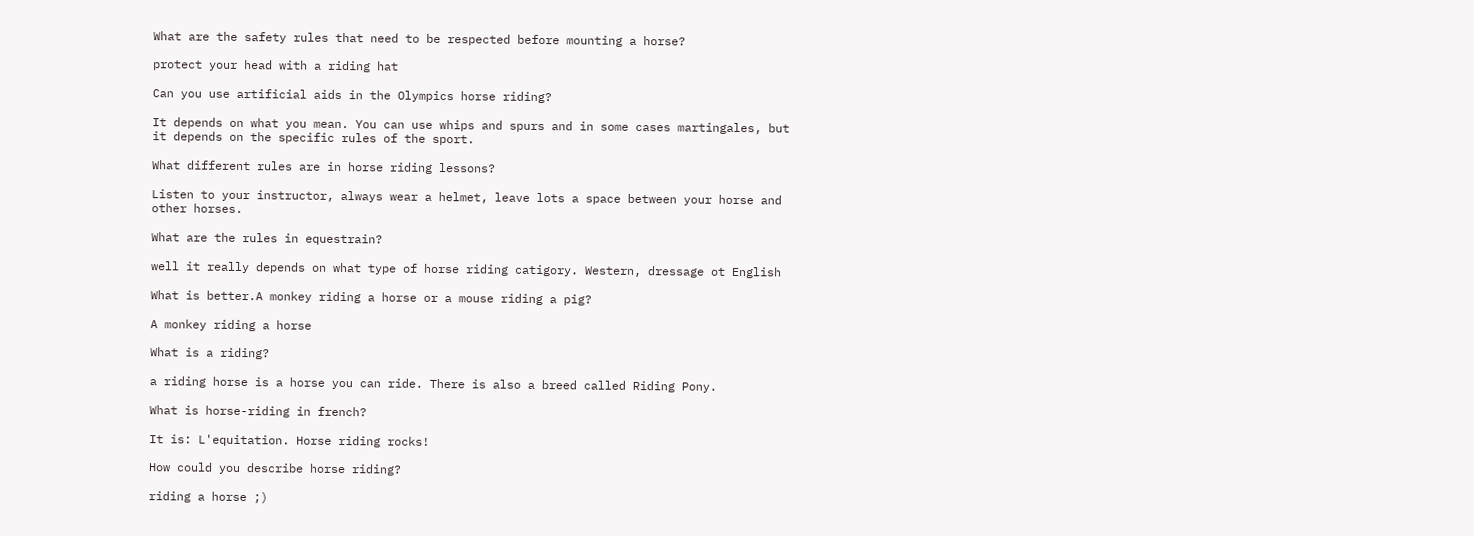What are the safety rules that need to be respected before mounting a horse?

protect your head with a riding hat

Can you use artificial aids in the Olympics horse riding?

It depends on what you mean. You can use whips and spurs and in some cases martingales, but it depends on the specific rules of the sport.

What different rules are in horse riding lessons?

Listen to your instructor, always wear a helmet, leave lots a space between your horse and other horses.

What are the rules in equestrain?

well it really depends on what type of horse riding catigory. Western, dressage ot English

What is better.A monkey riding a horse or a mouse riding a pig?

A monkey riding a horse

What is a riding?

a riding horse is a horse you can ride. There is also a breed called Riding Pony.

What is horse-riding in french?

It is: L'equitation. Horse riding rocks!

How could you describe horse riding?

riding a horse ;)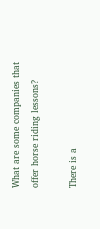What are some companies that offer horse riding lessons?

There is a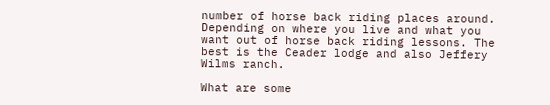number of horse back riding places around. Depending on where you live and what you want out of horse back riding lessons. The best is the Ceader lodge and also Jeffery Wilms ranch.

What are some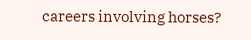careers involving horses?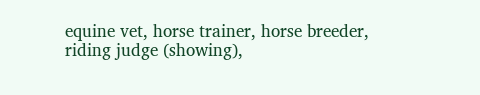equine vet, horse trainer, horse breeder, riding judge (showing),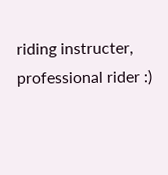riding instructer, professional rider :)